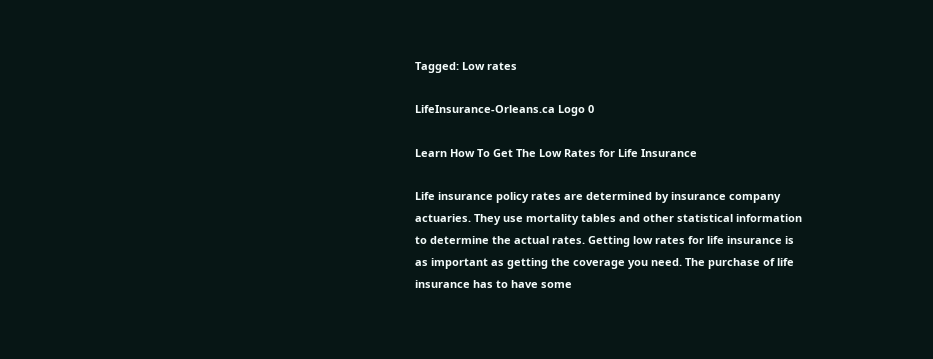Tagged: Low rates

LifeInsurance-Orleans.ca Logo 0

Learn How To Get The Low Rates for Life Insurance

Life insurance policy rates are determined by insurance company actuaries. They use mortality tables and other statistical information to determine the actual rates. Getting low rates for life insurance is as important as getting the coverage you need. The purchase of life insurance has to have some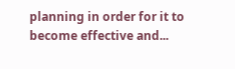planning in order for it to become effective and...